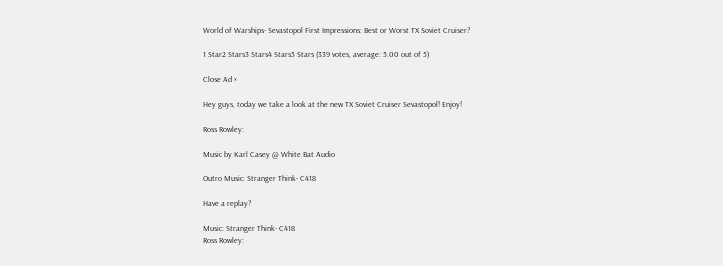World of Warships- Sevastopol First Impressions: Best or Worst TX Soviet Cruiser?

1 Star2 Stars3 Stars4 Stars5 Stars (339 votes, average: 5.00 out of 5)

Close Ad ×

Hey guys, today we take a look at the new TX Soviet Cruiser Sevastopol! Enjoy!

Ross Rowley:

Music by Karl Casey @ White Bat Audio

Outro Music: Stranger Think- C418

Have a replay?

Music: Stranger Think- C418
Ross Rowley: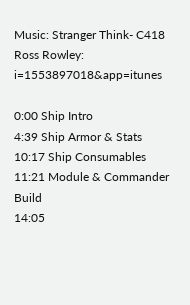Music: Stranger Think- C418
Ross Rowley: i=1553897018&app=itunes

0:00 Ship Intro
4:39 Ship Armor & Stats
10:17 Ship Consumables
11:21 Module & Commander Build
14:05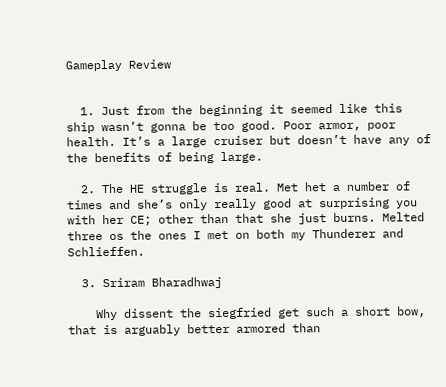Gameplay Review


  1. Just from the beginning it seemed like this ship wasn’t gonna be too good. Poor armor, poor health. It’s a large cruiser but doesn’t have any of the benefits of being large.

  2. The HE struggle is real. Met het a number of times and she’s only really good at surprising you with her CE; other than that she just burns. Melted three os the ones I met on both my Thunderer and Schlieffen.

  3. Sriram Bharadhwaj

    Why dissent the siegfried get such a short bow, that is arguably better armored than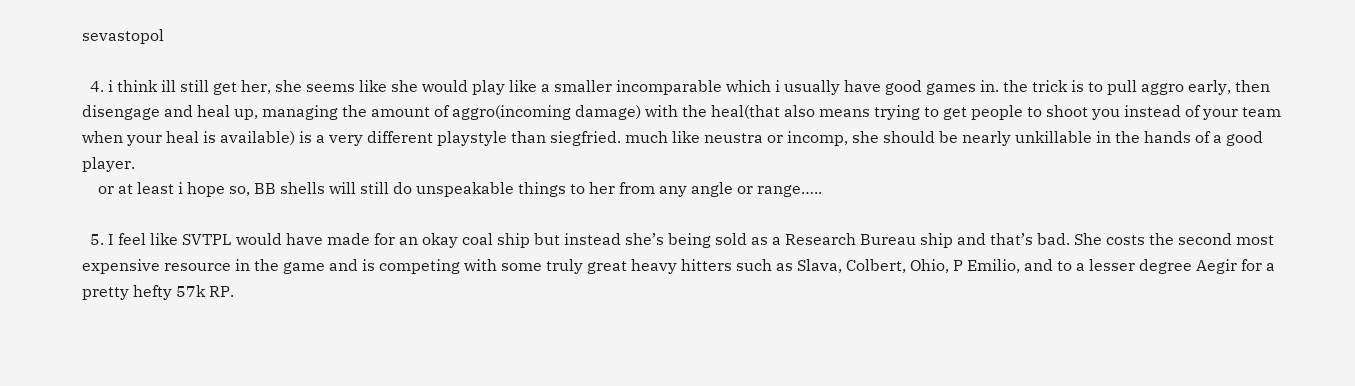sevastopol

  4. i think ill still get her, she seems like she would play like a smaller incomparable which i usually have good games in. the trick is to pull aggro early, then disengage and heal up, managing the amount of aggro(incoming damage) with the heal(that also means trying to get people to shoot you instead of your team when your heal is available) is a very different playstyle than siegfried. much like neustra or incomp, she should be nearly unkillable in the hands of a good player.
    or at least i hope so, BB shells will still do unspeakable things to her from any angle or range…..

  5. I feel like SVTPL would have made for an okay coal ship but instead she’s being sold as a Research Bureau ship and that’s bad. She costs the second most expensive resource in the game and is competing with some truly great heavy hitters such as Slava, Colbert, Ohio, P Emilio, and to a lesser degree Aegir for a pretty hefty 57k RP.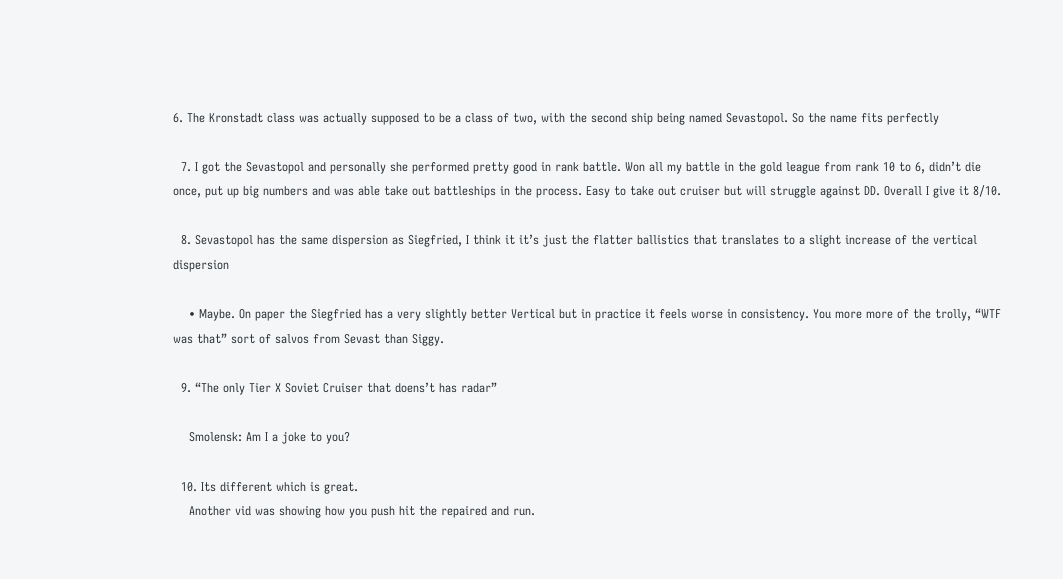6. The Kronstadt class was actually supposed to be a class of two, with the second ship being named Sevastopol. So the name fits perfectly

  7. I got the Sevastopol and personally she performed pretty good in rank battle. Won all my battle in the gold league from rank 10 to 6, didn’t die once, put up big numbers and was able take out battleships in the process. Easy to take out cruiser but will struggle against DD. Overall I give it 8/10.

  8. Sevastopol has the same dispersion as Siegfried, I think it it’s just the flatter ballistics that translates to a slight increase of the vertical dispersion

    • Maybe. On paper the Siegfried has a very slightly better Vertical but in practice it feels worse in consistency. You more more of the trolly, “WTF was that” sort of salvos from Sevast than Siggy.

  9. “The only Tier X Soviet Cruiser that doens’t has radar”

    Smolensk: Am I a joke to you?

  10. Its different which is great.
    Another vid was showing how you push hit the repaired and run.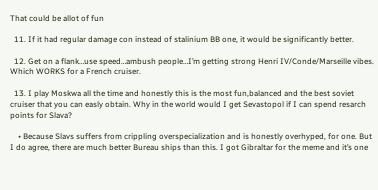That could be allot of fun

  11. If it had regular damage con instead of stalinium BB one, it would be significantly better.

  12. Get on a flank…use speed…ambush people…I’m getting strong Henri IV/Conde/Marseille vibes. Which WORKS for a French cruiser.

  13. I play Moskwa all the time and honestly this is the most fun,balanced and the best soviet cruiser that you can easly obtain. Why in the world would I get Sevastopol if I can spend resarch points for Slava?

    • Because Slavs suffers from crippling overspecialization and is honestly overhyped, for one. But I do agree, there are much better Bureau ships than this. I got Gibraltar for the meme and it’s one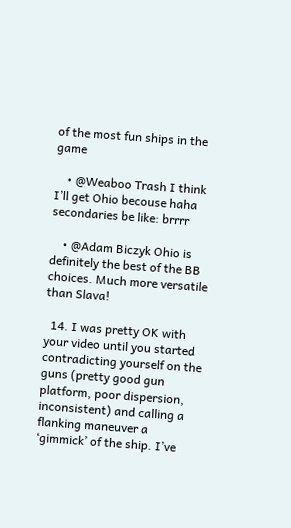of the most fun ships in the game

    • @Weaboo Trash I think I’ll get Ohio becouse haha secondaries be like: brrrr

    • @Adam Biczyk Ohio is definitely the best of the BB choices. Much more versatile than Slava!

  14. I was pretty OK with your video until you started contradicting yourself on the guns (pretty good gun platform, poor dispersion, inconsistent) and calling a flanking maneuver a ‘gimmick’ of the ship. I’ve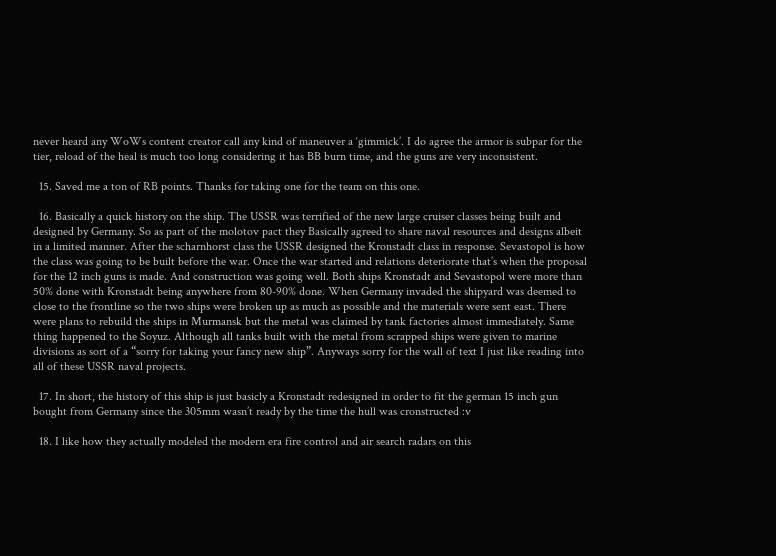never heard any WoWs content creator call any kind of maneuver a ‘gimmick’. I do agree the armor is subpar for the tier, reload of the heal is much too long considering it has BB burn time, and the guns are very inconsistent.

  15. Saved me a ton of RB points. Thanks for taking one for the team on this one.

  16. Basically a quick history on the ship. The USSR was terrified of the new large cruiser classes being built and designed by Germany. So as part of the molotov pact they Basically agreed to share naval resources and designs albeit in a limited manner. After the scharnhorst class the USSR designed the Kronstadt class in response. Sevastopol is how the class was going to be built before the war. Once the war started and relations deteriorate that’s when the proposal for the 12 inch guns is made. And construction was going well. Both ships Kronstadt and Sevastopol were more than 50% done with Kronstadt being anywhere from 80-90% done. When Germany invaded the shipyard was deemed to close to the frontline so the two ships were broken up as much as possible and the materials were sent east. There were plans to rebuild the ships in Murmansk but the metal was claimed by tank factories almost immediately. Same thing happened to the Soyuz. Although all tanks built with the metal from scrapped ships were given to marine divisions as sort of a “sorry for taking your fancy new ship”. Anyways sorry for the wall of text I just like reading into all of these USSR naval projects.

  17. In short, the history of this ship is just basicly a Kronstadt redesigned in order to fit the german 15 inch gun bought from Germany since the 305mm wasn’t ready by the time the hull was cronstructed :v

  18. I like how they actually modeled the modern era fire control and air search radars on this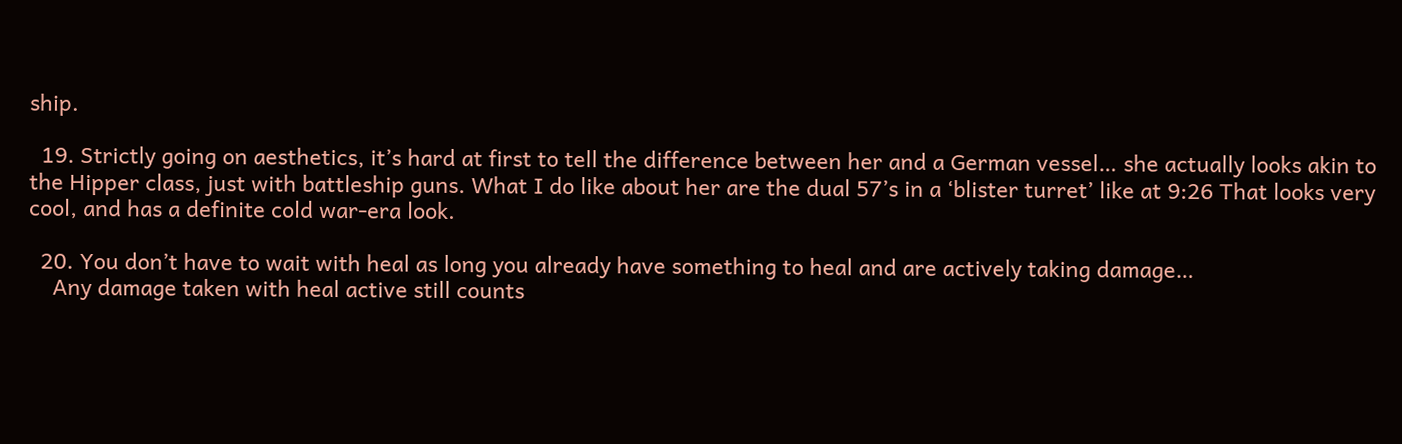ship.

  19. Strictly going on aesthetics, it’s hard at first to tell the difference between her and a German vessel… she actually looks akin to the Hipper class, just with battleship guns. What I do like about her are the dual 57’s in a ‘blister turret’ like at 9:26 That looks very cool, and has a definite cold war-era look.

  20. You don’t have to wait with heal as long you already have something to heal and are actively taking damage…
    Any damage taken with heal active still counts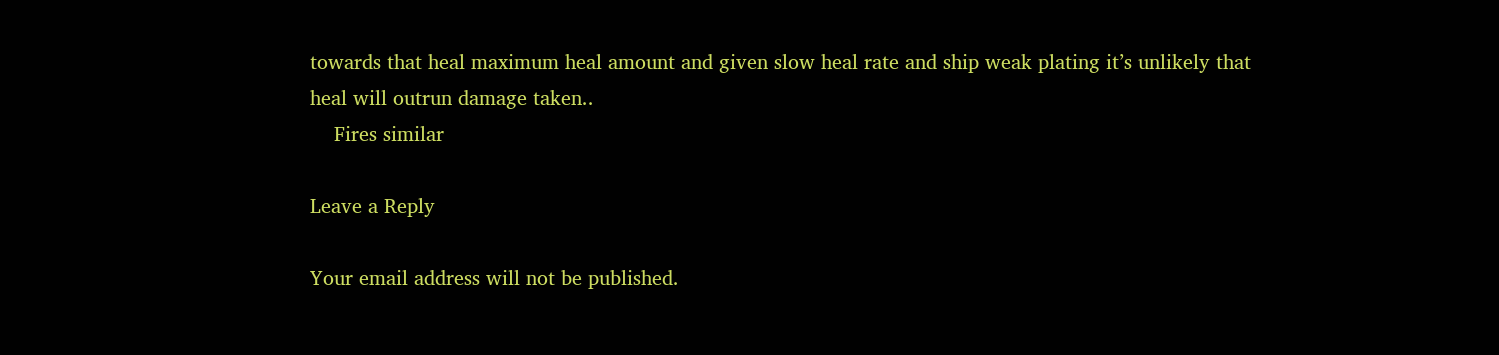towards that heal maximum heal amount and given slow heal rate and ship weak plating it’s unlikely that heal will outrun damage taken..
    Fires similar

Leave a Reply

Your email address will not be published.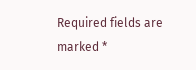Required fields are marked *